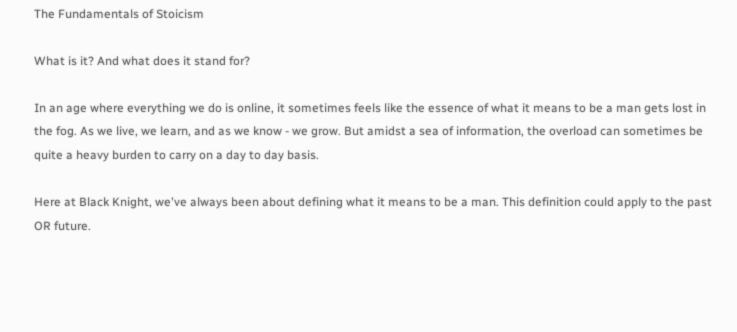The Fundamentals of Stoicism

What is it? And what does it stand for?

In an age where everything we do is online, it sometimes feels like the essence of what it means to be a man gets lost in the fog. As we live, we learn, and as we know - we grow. But amidst a sea of information, the overload can sometimes be quite a heavy burden to carry on a day to day basis.

Here at Black Knight, we've always been about defining what it means to be a man. This definition could apply to the past OR future.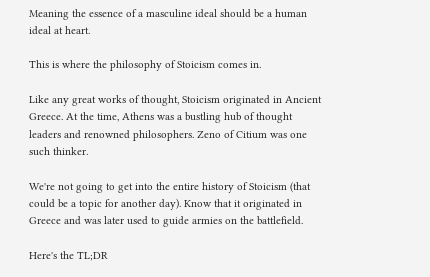Meaning the essence of a masculine ideal should be a human ideal at heart.

This is where the philosophy of Stoicism comes in.

Like any great works of thought, Stoicism originated in Ancient Greece. At the time, Athens was a bustling hub of thought leaders and renowned philosophers. Zeno of Citium was one such thinker.

We're not going to get into the entire history of Stoicism (that could be a topic for another day). Know that it originated in Greece and was later used to guide armies on the battlefield.

Here's the TL;DR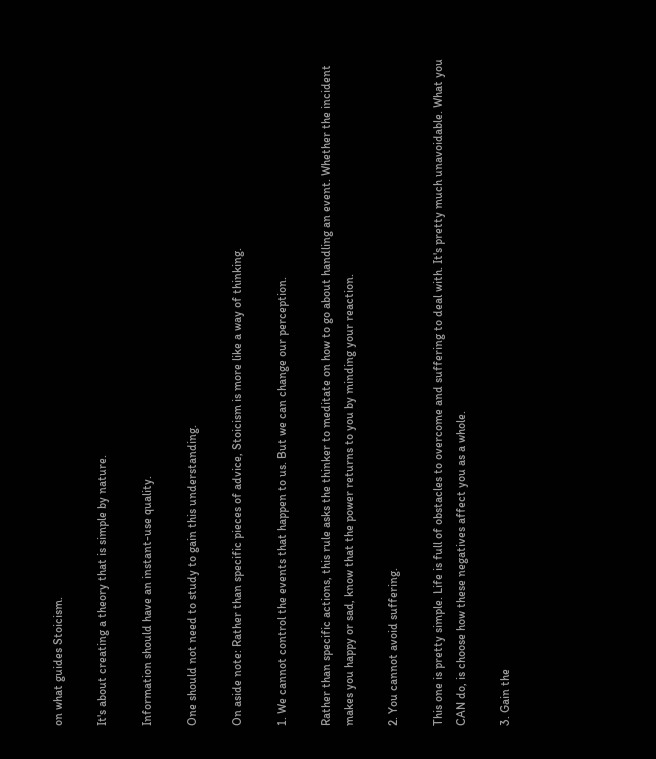on what guides Stoicism.

It's about creating a theory that is simple by nature.

Information should have an instant-use quality.

One should not need to study to gain this understanding.

On aside note: Rather than specific pieces of advice, Stoicism is more like a way of thinking.

1. We cannot control the events that happen to us. But we can change our perception.

Rather than specific actions, this rule asks the thinker to meditate on how to go about handling an event. Whether the incident makes you happy or sad, know that the power returns to you by minding your reaction.

2. You cannot avoid suffering.

This one is pretty simple. Life is full of obstacles to overcome and suffering to deal with. It's pretty much unavoidable. What you CAN do, is choose how these negatives affect you as a whole.

3. Gain the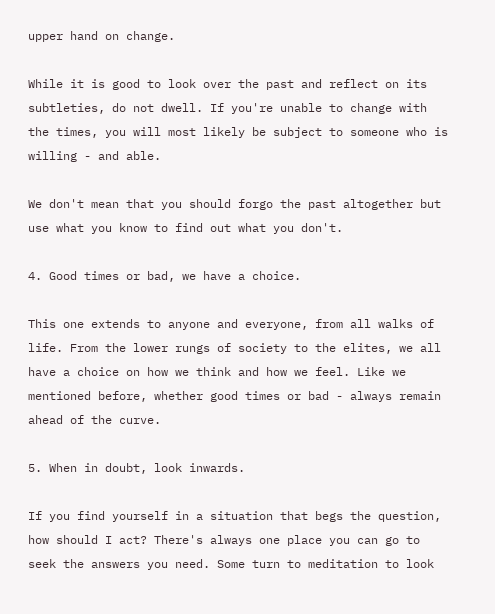upper hand on change.

While it is good to look over the past and reflect on its subtleties, do not dwell. If you're unable to change with the times, you will most likely be subject to someone who is willing - and able.

We don't mean that you should forgo the past altogether but use what you know to find out what you don't.

4. Good times or bad, we have a choice.

This one extends to anyone and everyone, from all walks of life. From the lower rungs of society to the elites, we all have a choice on how we think and how we feel. Like we mentioned before, whether good times or bad - always remain ahead of the curve.

5. When in doubt, look inwards.

If you find yourself in a situation that begs the question, how should I act? There's always one place you can go to seek the answers you need. Some turn to meditation to look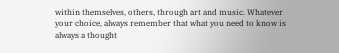within themselves, others, through art and music. Whatever your choice, always remember that what you need to know is always a thought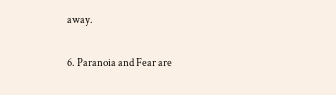away.

6. Paranoia and Fear are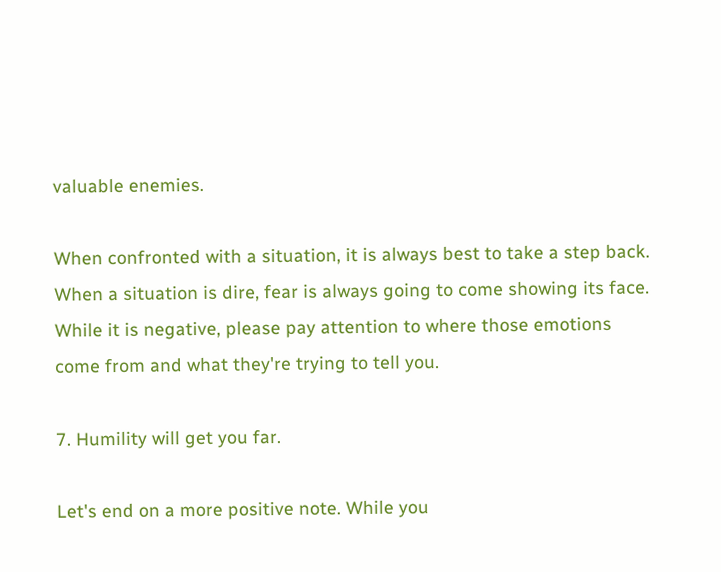valuable enemies.

When confronted with a situation, it is always best to take a step back. When a situation is dire, fear is always going to come showing its face. While it is negative, please pay attention to where those emotions come from and what they're trying to tell you.

7. Humility will get you far.

Let's end on a more positive note. While you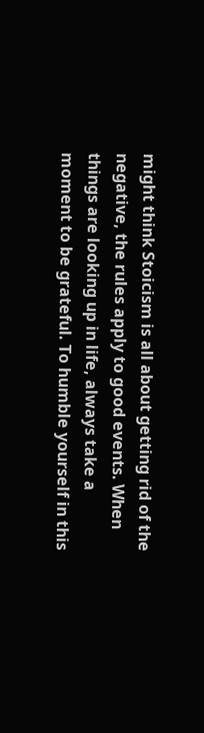might think Stoicism is all about getting rid of the negative, the rules apply to good events. When things are looking up in life, always take a moment to be grateful. To humble yourself in this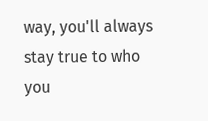way, you'll always stay true to who you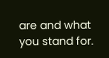are and what you stand for.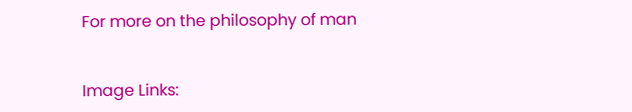For more on the philosophy of man


Image Links: